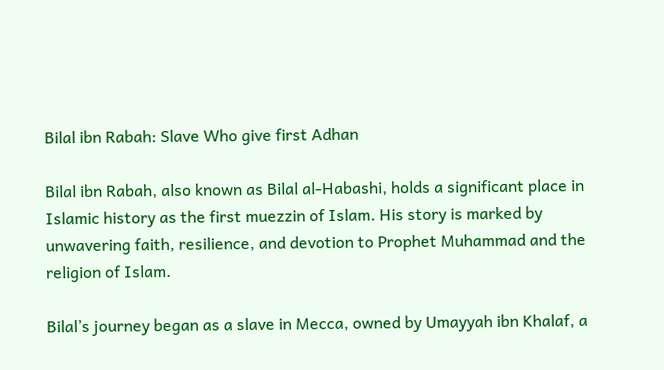Bilal ibn Rabah: Slave Who give first Adhan

Bilal ibn Rabah, also known as Bilal al-Habashi, holds a significant place in Islamic history as the first muezzin of Islam. His story is marked by unwavering faith, resilience, and devotion to Prophet Muhammad and the religion of Islam.

Bilal’s journey began as a slave in Mecca, owned by Umayyah ibn Khalaf, a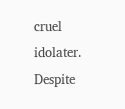cruel idolater. Despite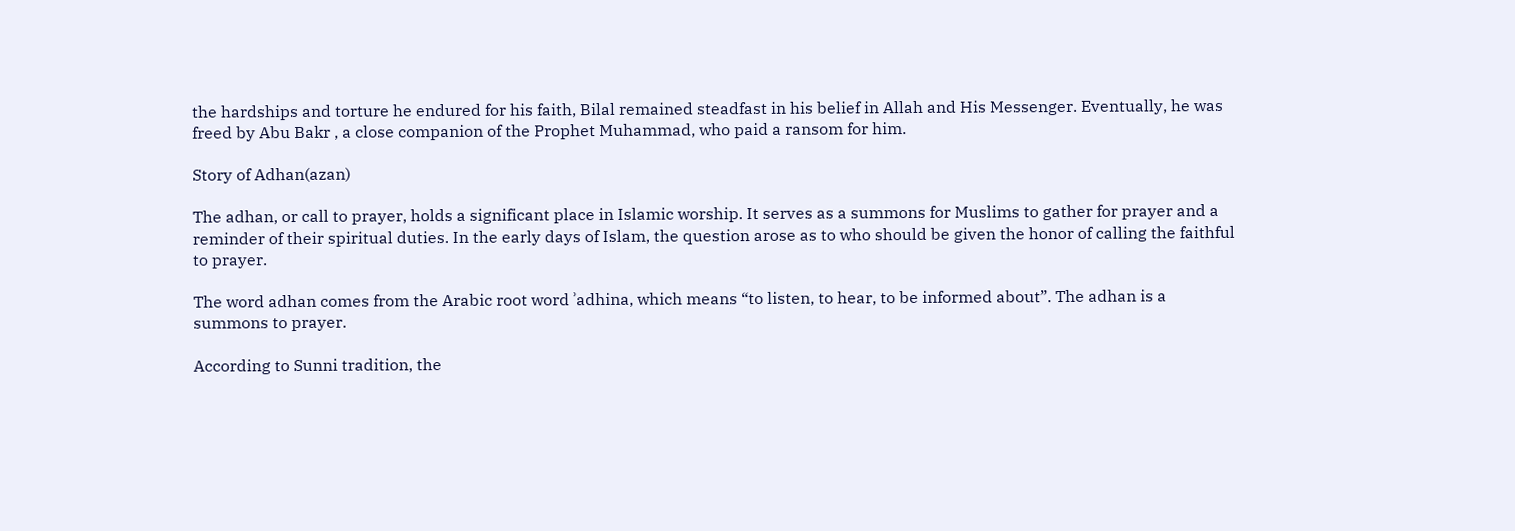the hardships and torture he endured for his faith, Bilal remained steadfast in his belief in Allah and His Messenger. Eventually, he was freed by Abu Bakr , a close companion of the Prophet Muhammad, who paid a ransom for him.

Story of Adhan(azan)

The adhan, or call to prayer, holds a significant place in Islamic worship. It serves as a summons for Muslims to gather for prayer and a reminder of their spiritual duties. In the early days of Islam, the question arose as to who should be given the honor of calling the faithful to prayer.

The word adhan comes from the Arabic root word ʾadhina, which means “to listen, to hear, to be informed about”. The adhan is a summons to prayer.

According to Sunni tradition, the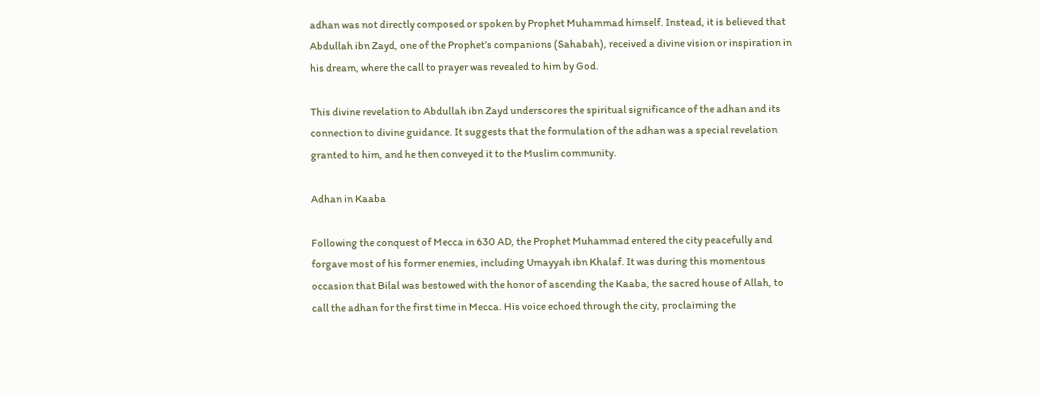adhan was not directly composed or spoken by Prophet Muhammad himself. Instead, it is believed that Abdullah ibn Zayd, one of the Prophet’s companions (Sahabah), received a divine vision or inspiration in his dream, where the call to prayer was revealed to him by God.

This divine revelation to Abdullah ibn Zayd underscores the spiritual significance of the adhan and its connection to divine guidance. It suggests that the formulation of the adhan was a special revelation granted to him, and he then conveyed it to the Muslim community.

Adhan in Kaaba

Following the conquest of Mecca in 630 AD, the Prophet Muhammad entered the city peacefully and forgave most of his former enemies, including Umayyah ibn Khalaf. It was during this momentous occasion that Bilal was bestowed with the honor of ascending the Kaaba, the sacred house of Allah, to call the adhan for the first time in Mecca. His voice echoed through the city, proclaiming the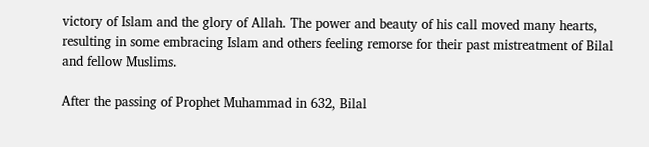victory of Islam and the glory of Allah. The power and beauty of his call moved many hearts, resulting in some embracing Islam and others feeling remorse for their past mistreatment of Bilal and fellow Muslims.

After the passing of Prophet Muhammad in 632, Bilal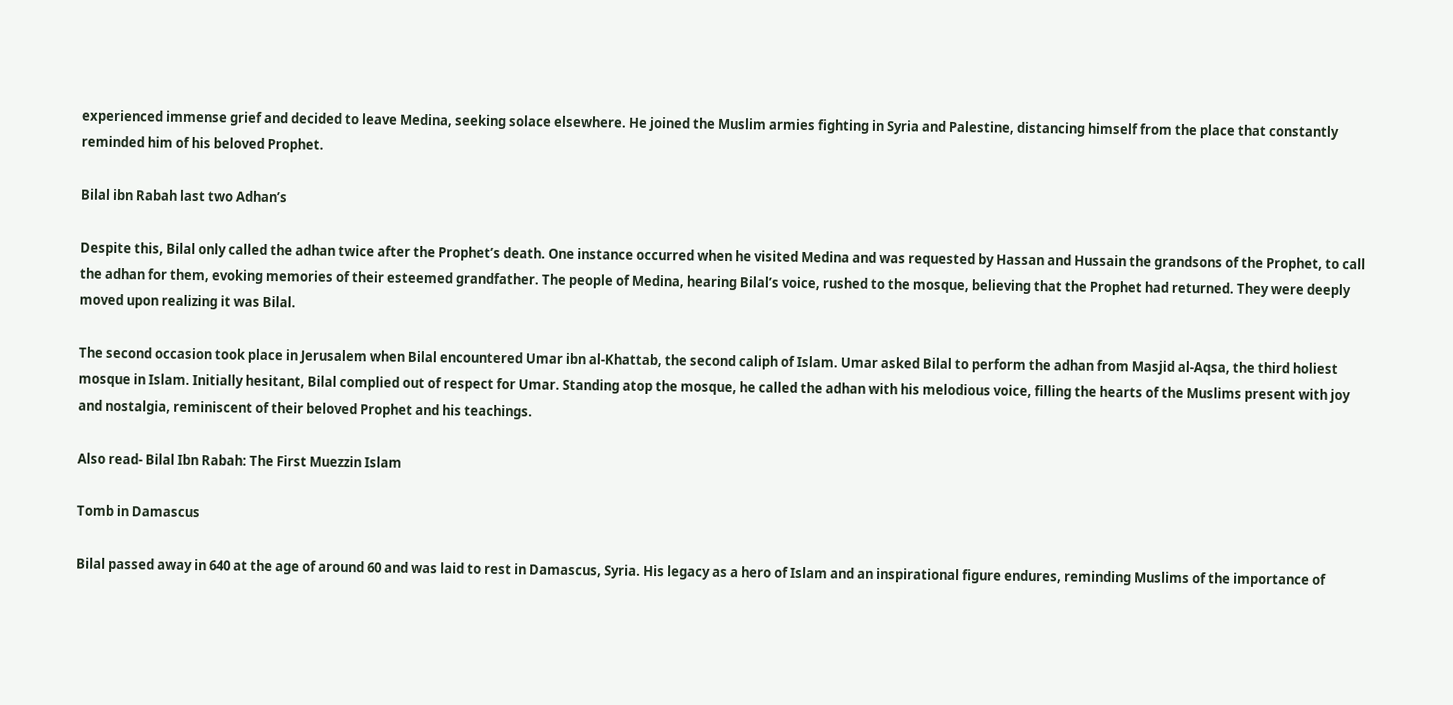experienced immense grief and decided to leave Medina, seeking solace elsewhere. He joined the Muslim armies fighting in Syria and Palestine, distancing himself from the place that constantly reminded him of his beloved Prophet.

Bilal ibn Rabah last two Adhan’s

Despite this, Bilal only called the adhan twice after the Prophet’s death. One instance occurred when he visited Medina and was requested by Hassan and Hussain the grandsons of the Prophet, to call the adhan for them, evoking memories of their esteemed grandfather. The people of Medina, hearing Bilal’s voice, rushed to the mosque, believing that the Prophet had returned. They were deeply moved upon realizing it was Bilal.

The second occasion took place in Jerusalem when Bilal encountered Umar ibn al-Khattab, the second caliph of Islam. Umar asked Bilal to perform the adhan from Masjid al-Aqsa, the third holiest mosque in Islam. Initially hesitant, Bilal complied out of respect for Umar. Standing atop the mosque, he called the adhan with his melodious voice, filling the hearts of the Muslims present with joy and nostalgia, reminiscent of their beloved Prophet and his teachings.

Also read- Bilal Ibn Rabah: The First Muezzin Islam

Tomb in Damascus

Bilal passed away in 640 at the age of around 60 and was laid to rest in Damascus, Syria. His legacy as a hero of Islam and an inspirational figure endures, reminding Muslims of the importance of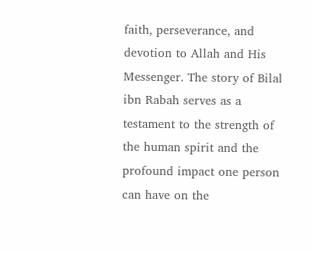faith, perseverance, and devotion to Allah and His Messenger. The story of Bilal ibn Rabah serves as a testament to the strength of the human spirit and the profound impact one person can have on the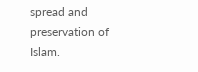spread and preservation of Islam.